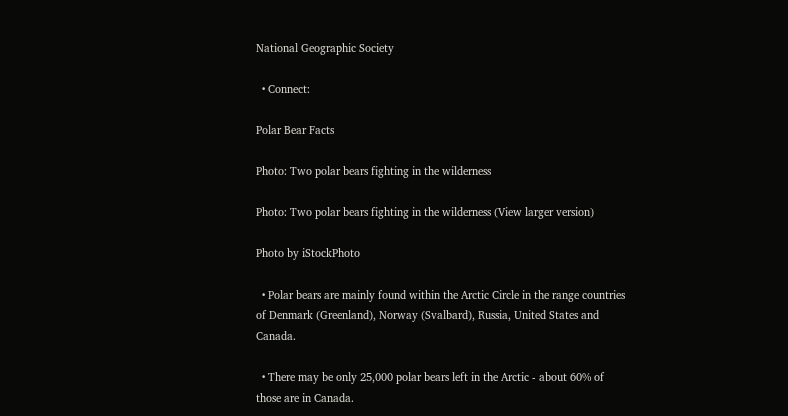National Geographic Society

  • Connect:

Polar Bear Facts

Photo: Two polar bears fighting in the wilderness

Photo: Two polar bears fighting in the wilderness (View larger version)

Photo by iStockPhoto

  • Polar bears are mainly found within the Arctic Circle in the range countries of Denmark (Greenland), Norway (Svalbard), Russia, United States and Canada.

  • There may be only 25,000 polar bears left in the Arctic - about 60% of those are in Canada.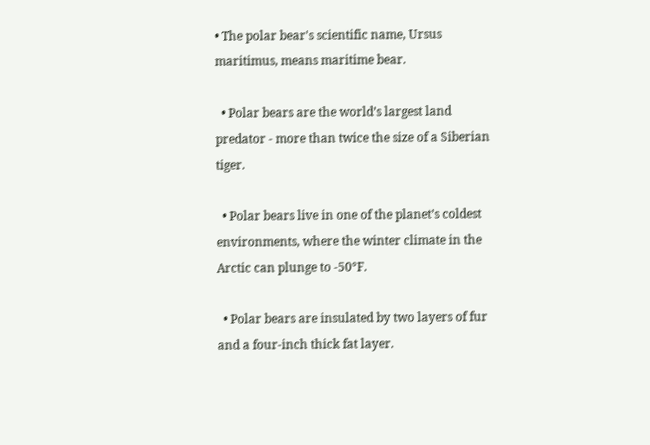• The polar bear's scientific name, Ursus maritimus, means maritime bear.

  • Polar bears are the world’s largest land predator - more than twice the size of a Siberian tiger.

  • Polar bears live in one of the planet’s coldest environments, where the winter climate in the Arctic can plunge to -50°F.

  • Polar bears are insulated by two layers of fur and a four-inch thick fat layer.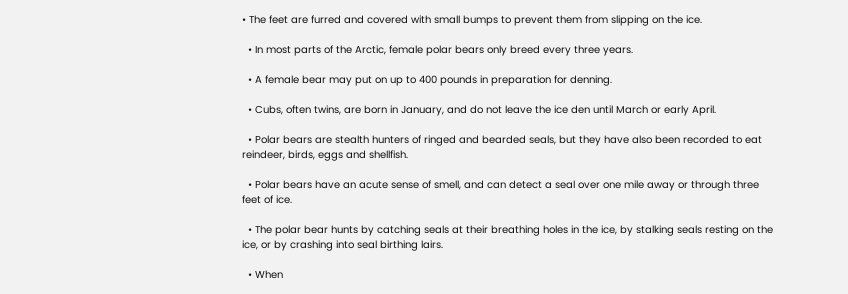• The feet are furred and covered with small bumps to prevent them from slipping on the ice.

  • In most parts of the Arctic, female polar bears only breed every three years.

  • A female bear may put on up to 400 pounds in preparation for denning.

  • Cubs, often twins, are born in January, and do not leave the ice den until March or early April.

  • Polar bears are stealth hunters of ringed and bearded seals, but they have also been recorded to eat reindeer, birds, eggs and shellfish.

  • Polar bears have an acute sense of smell, and can detect a seal over one mile away or through three feet of ice.

  • The polar bear hunts by catching seals at their breathing holes in the ice, by stalking seals resting on the ice, or by crashing into seal birthing lairs.

  • When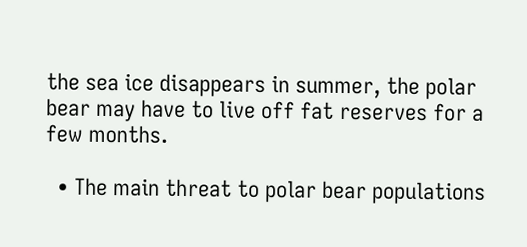the sea ice disappears in summer, the polar bear may have to live off fat reserves for a few months.

  • The main threat to polar bear populations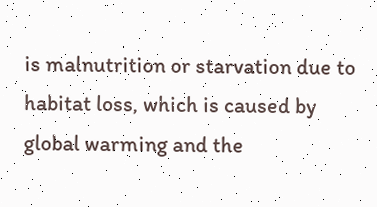is malnutrition or starvation due to habitat loss, which is caused by global warming and the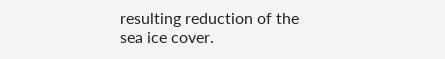resulting reduction of the sea ice cover.